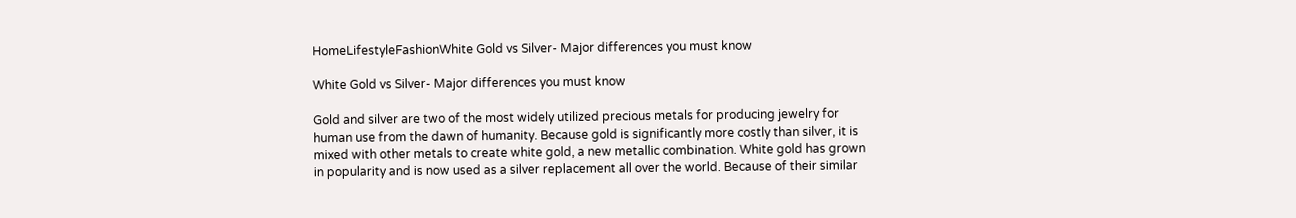HomeLifestyleFashionWhite Gold vs Silver- Major differences you must know

White Gold vs Silver- Major differences you must know

Gold and silver are two of the most widely utilized precious metals for producing jewelry for human use from the dawn of humanity. Because gold is significantly more costly than silver, it is mixed with other metals to create white gold, a new metallic combination. White gold has grown in popularity and is now used as a silver replacement all over the world. Because of their similar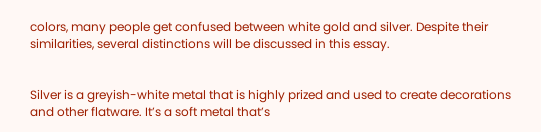colors, many people get confused between white gold and silver. Despite their similarities, several distinctions will be discussed in this essay.


Silver is a greyish-white metal that is highly prized and used to create decorations and other flatware. It’s a soft metal that’s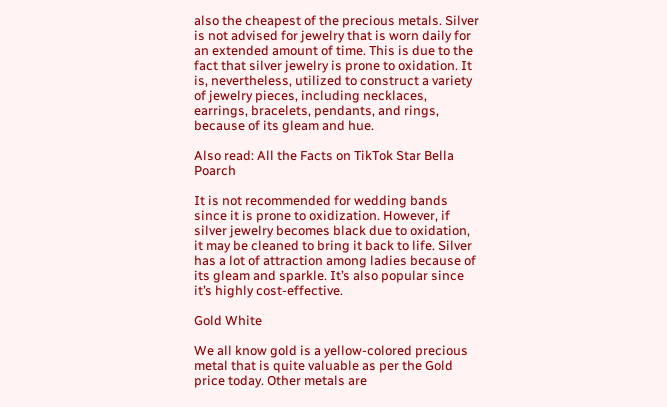also the cheapest of the precious metals. Silver is not advised for jewelry that is worn daily for an extended amount of time. This is due to the fact that silver jewelry is prone to oxidation. It is, nevertheless, utilized to construct a variety of jewelry pieces, including necklaces, earrings, bracelets, pendants, and rings, because of its gleam and hue.

Also read: All the Facts on TikTok Star Bella Poarch

It is not recommended for wedding bands since it is prone to oxidization. However, if silver jewelry becomes black due to oxidation, it may be cleaned to bring it back to life. Silver has a lot of attraction among ladies because of its gleam and sparkle. It’s also popular since it’s highly cost-effective.

Gold White

We all know gold is a yellow-colored precious metal that is quite valuable as per the Gold price today. Other metals are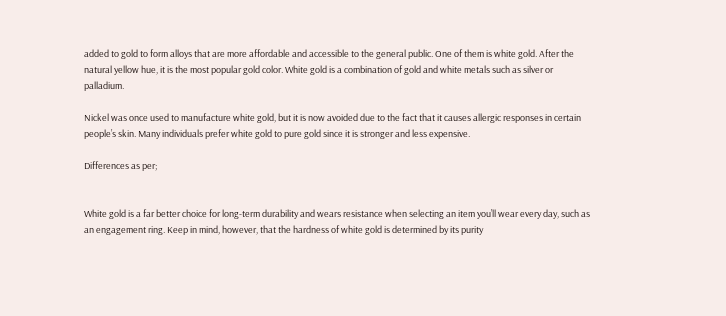added to gold to form alloys that are more affordable and accessible to the general public. One of them is white gold. After the natural yellow hue, it is the most popular gold color. White gold is a combination of gold and white metals such as silver or palladium.

Nickel was once used to manufacture white gold, but it is now avoided due to the fact that it causes allergic responses in certain people’s skin. Many individuals prefer white gold to pure gold since it is stronger and less expensive.

Differences as per;


White gold is a far better choice for long-term durability and wears resistance when selecting an item you’ll wear every day, such as an engagement ring. Keep in mind, however, that the hardness of white gold is determined by its purity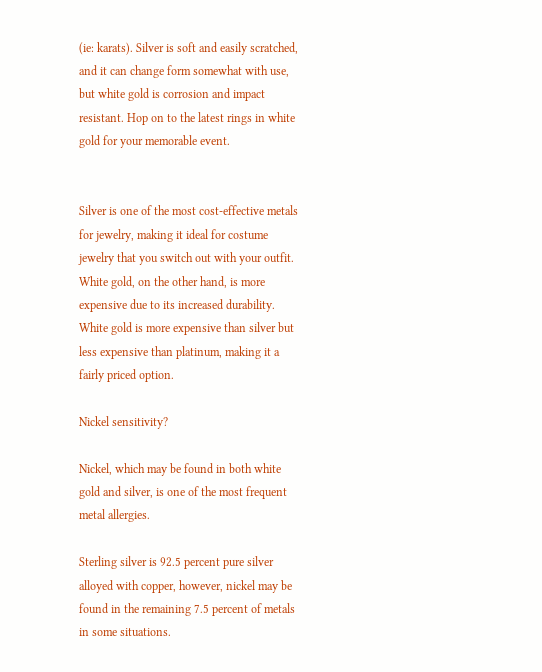(ie: karats). Silver is soft and easily scratched, and it can change form somewhat with use, but white gold is corrosion and impact resistant. Hop on to the latest rings in white gold for your memorable event.


Silver is one of the most cost-effective metals for jewelry, making it ideal for costume jewelry that you switch out with your outfit. White gold, on the other hand, is more expensive due to its increased durability. White gold is more expensive than silver but less expensive than platinum, making it a fairly priced option.

Nickel sensitivity?

Nickel, which may be found in both white gold and silver, is one of the most frequent metal allergies.

Sterling silver is 92.5 percent pure silver alloyed with copper, however, nickel may be found in the remaining 7.5 percent of metals in some situations.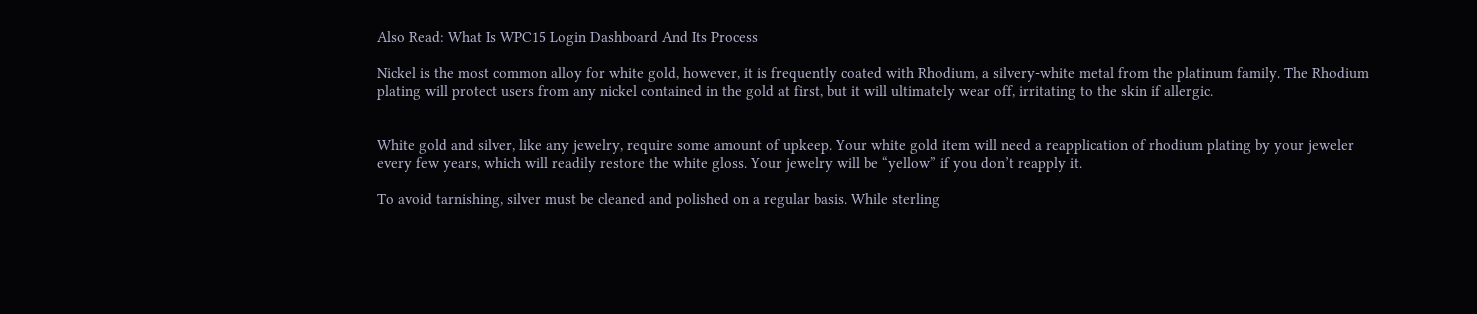Also Read: What Is WPC15 Login Dashboard And Its Process

Nickel is the most common alloy for white gold, however, it is frequently coated with Rhodium, a silvery-white metal from the platinum family. The Rhodium plating will protect users from any nickel contained in the gold at first, but it will ultimately wear off, irritating to the skin if allergic.


White gold and silver, like any jewelry, require some amount of upkeep. Your white gold item will need a reapplication of rhodium plating by your jeweler every few years, which will readily restore the white gloss. Your jewelry will be “yellow” if you don’t reapply it.

To avoid tarnishing, silver must be cleaned and polished on a regular basis. While sterling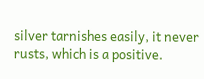silver tarnishes easily, it never rusts, which is a positive.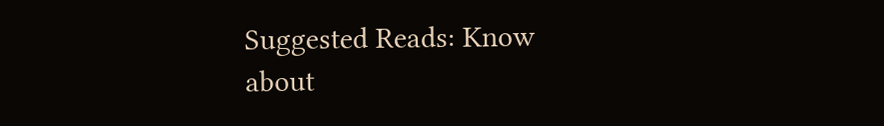Suggested Reads: Know about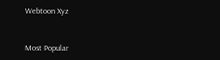Webtoon Xyz


Most Popular